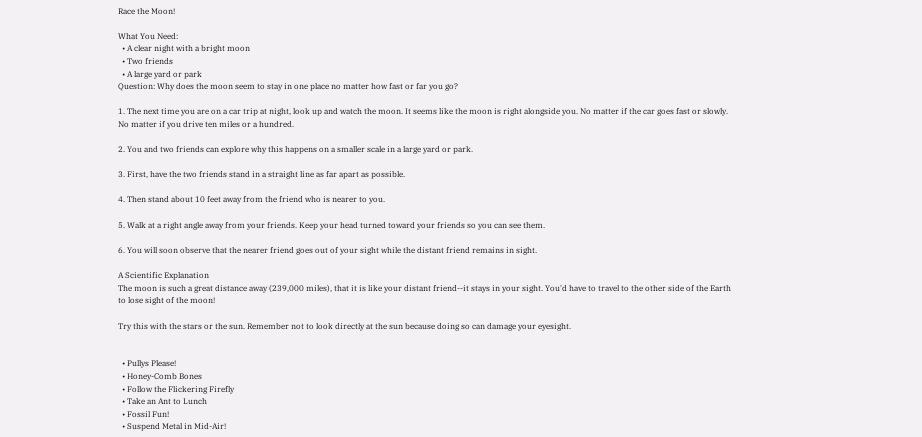Race the Moon!

What You Need:
  • A clear night with a bright moon
  • Two friends
  • A large yard or park
Question: Why does the moon seem to stay in one place no matter how fast or far you go?

1. The next time you are on a car trip at night, look up and watch the moon. It seems like the moon is right alongside you. No matter if the car goes fast or slowly. No matter if you drive ten miles or a hundred.

2. You and two friends can explore why this happens on a smaller scale in a large yard or park.

3. First, have the two friends stand in a straight line as far apart as possible.

4. Then stand about 10 feet away from the friend who is nearer to you.

5. Walk at a right angle away from your friends. Keep your head turned toward your friends so you can see them.

6. You will soon observe that the nearer friend goes out of your sight while the distant friend remains in sight.

A Scientific Explanation
The moon is such a great distance away (239,000 miles), that it is like your distant friend--it stays in your sight. You'd have to travel to the other side of the Earth to lose sight of the moon!

Try this with the stars or the sun. Remember not to look directly at the sun because doing so can damage your eyesight.


  • Pullys Please!
  • Honey-Comb Bones
  • Follow the Flickering Firefly
  • Take an Ant to Lunch
  • Fossil Fun!
  • Suspend Metal in Mid-Air!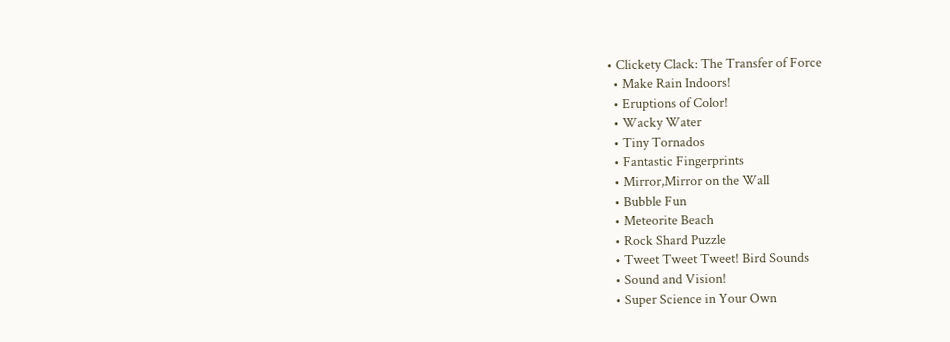• Clickety Clack: The Transfer of Force
  • Make Rain Indoors!
  • Eruptions of Color!
  • Wacky Water
  • Tiny Tornados
  • Fantastic Fingerprints
  • Mirror,Mirror on the Wall
  • Bubble Fun
  • Meteorite Beach
  • Rock Shard Puzzle
  • Tweet Tweet Tweet! Bird Sounds
  • Sound and Vision!
  • Super Science in Your Own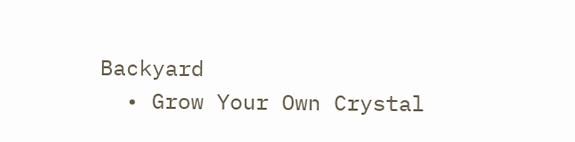Backyard
  • Grow Your Own Crystal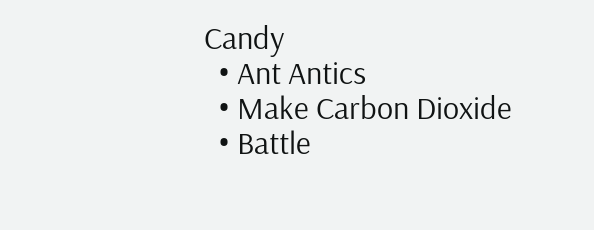Candy
  • Ant Antics
  • Make Carbon Dioxide
  • Battle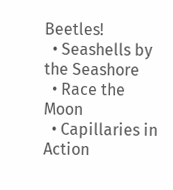Beetles!
  • Seashells by the Seashore
  • Race the Moon
  • Capillaries in Action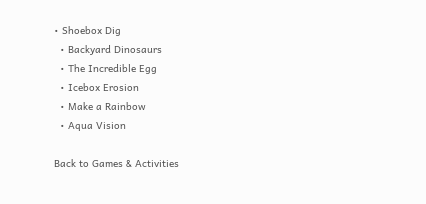• Shoebox Dig
  • Backyard Dinosaurs
  • The Incredible Egg
  • Icebox Erosion
  • Make a Rainbow
  • Aqua Vision

Back to Games & Activities